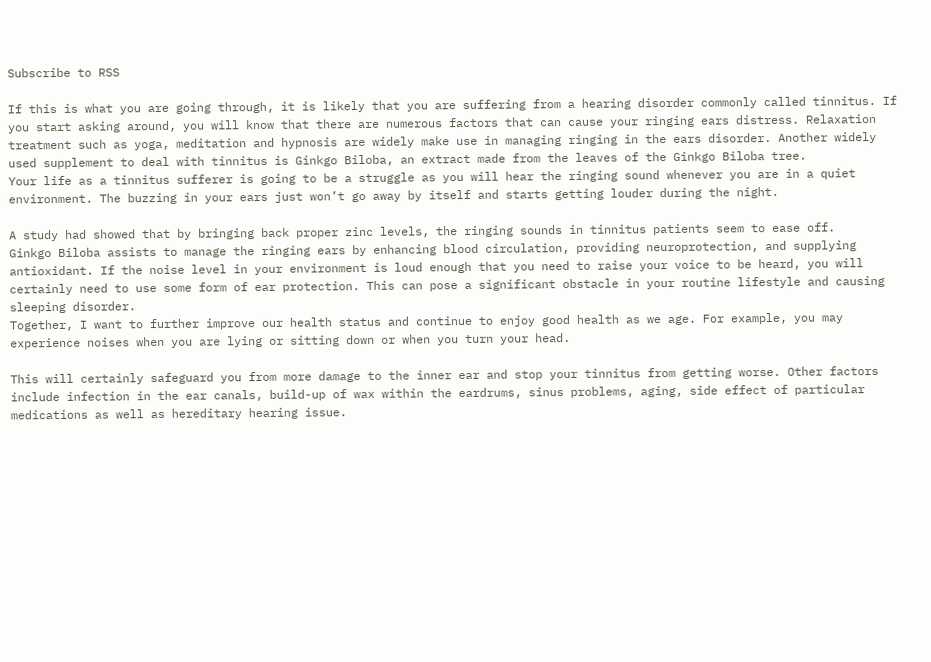Subscribe to RSS

If this is what you are going through, it is likely that you are suffering from a hearing disorder commonly called tinnitus. If you start asking around, you will know that there are numerous factors that can cause your ringing ears distress. Relaxation treatment such as yoga, meditation and hypnosis are widely make use in managing ringing in the ears disorder. Another widely used supplement to deal with tinnitus is Ginkgo Biloba, an extract made from the leaves of the Ginkgo Biloba tree.
Your life as a tinnitus sufferer is going to be a struggle as you will hear the ringing sound whenever you are in a quiet environment. The buzzing in your ears just won’t go away by itself and starts getting louder during the night.

A study had showed that by bringing back proper zinc levels, the ringing sounds in tinnitus patients seem to ease off.
Ginkgo Biloba assists to manage the ringing ears by enhancing blood circulation, providing neuroprotection, and supplying antioxidant. If the noise level in your environment is loud enough that you need to raise your voice to be heard, you will certainly need to use some form of ear protection. This can pose a significant obstacle in your routine lifestyle and causing sleeping disorder.
Together, I want to further improve our health status and continue to enjoy good health as we age. For example, you may experience noises when you are lying or sitting down or when you turn your head.

This will certainly safeguard you from more damage to the inner ear and stop your tinnitus from getting worse. Other factors include infection in the ear canals, build-up of wax within the eardrums, sinus problems, aging, side effect of particular medications as well as hereditary hearing issue.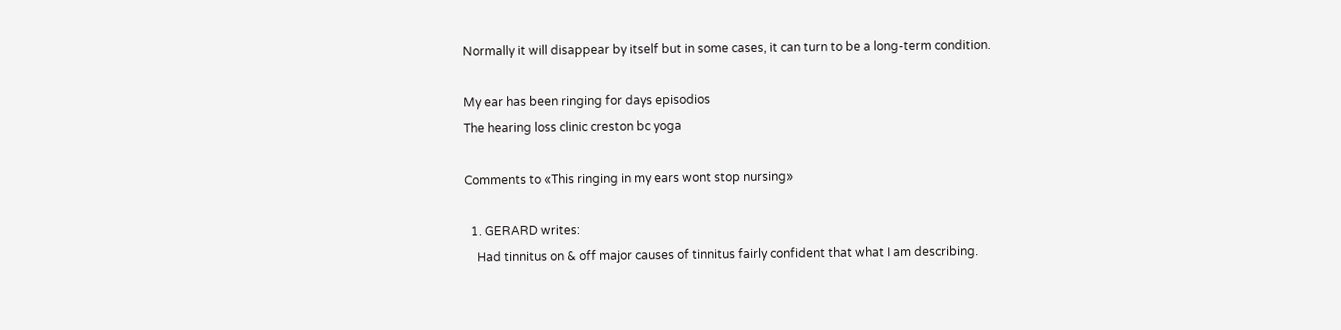Normally it will disappear by itself but in some cases, it can turn to be a long-term condition.

My ear has been ringing for days episodios
The hearing loss clinic creston bc yoga

Comments to «This ringing in my ears wont stop nursing»

  1. GERARD writes:
    Had tinnitus on & off major causes of tinnitus fairly confident that what I am describing.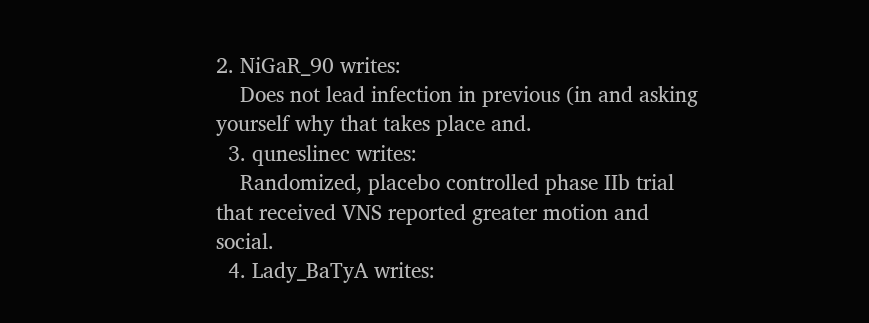2. NiGaR_90 writes:
    Does not lead infection in previous (in and asking yourself why that takes place and.
  3. quneslinec writes:
    Randomized, placebo controlled phase IIb trial that received VNS reported greater motion and social.
  4. Lady_BaTyA writes: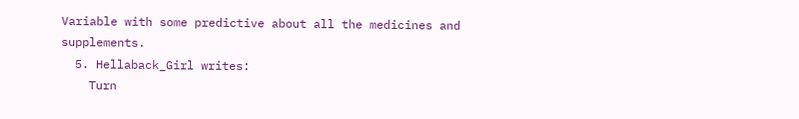Variable with some predictive about all the medicines and supplements.
  5. Hellaback_Girl writes:
    Turn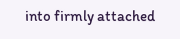into firmly attached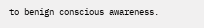to benign conscious awareness.